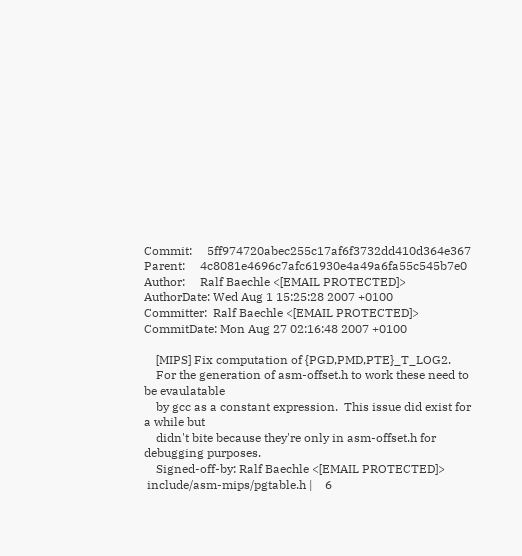Commit:     5ff974720abec255c17af6f3732dd410d364e367
Parent:     4c8081e4696c7afc61930e4a49a6fa55c545b7e0
Author:     Ralf Baechle <[EMAIL PROTECTED]>
AuthorDate: Wed Aug 1 15:25:28 2007 +0100
Committer:  Ralf Baechle <[EMAIL PROTECTED]>
CommitDate: Mon Aug 27 02:16:48 2007 +0100

    [MIPS] Fix computation of {PGD,PMD,PTE}_T_LOG2.
    For the generation of asm-offset.h to work these need to be evaulatable
    by gcc as a constant expression.  This issue did exist for a while but
    didn't bite because they're only in asm-offset.h for debugging purposes.
    Signed-off-by: Ralf Baechle <[EMAIL PROTECTED]>
 include/asm-mips/pgtable.h |    6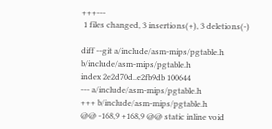+++---
 1 files changed, 3 insertions(+), 3 deletions(-)

diff --git a/include/asm-mips/pgtable.h b/include/asm-mips/pgtable.h
index 2e2d70d..e2fb9db 100644
--- a/include/asm-mips/pgtable.h
+++ b/include/asm-mips/pgtable.h
@@ -168,9 +168,9 @@ static inline void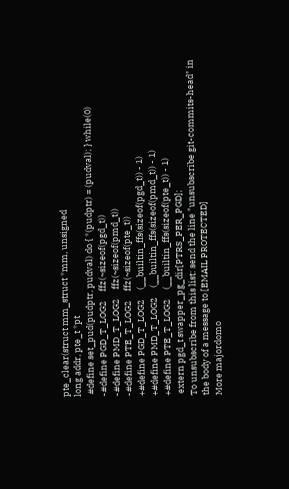pte_clear(struct mm_struct *mm, unsigned
long addr, pte_t *pt
 #define set_pud(pudptr, pudval) do { *(pudptr) = (pudval); } while(0)
-#define PGD_T_LOG2     ffz(~sizeof(pgd_t))
-#define PMD_T_LOG2     ffz(~sizeof(pmd_t))
-#define PTE_T_LOG2     ffz(~sizeof(pte_t))
+#define PGD_T_LOG2     (__builtin_ffs(sizeof(pgd_t)) - 1)
+#define PMD_T_LOG2     (__builtin_ffs(sizeof(pmd_t)) - 1)
+#define PTE_T_LOG2     (__builtin_ffs(sizeof(pte_t)) - 1)
 extern pgd_t swapper_pg_dir[PTRS_PER_PGD];
To unsubscribe from this list: send the line "unsubscribe git-commits-head" in
the body of a message to [EMAIL PROTECTED]
More majordomo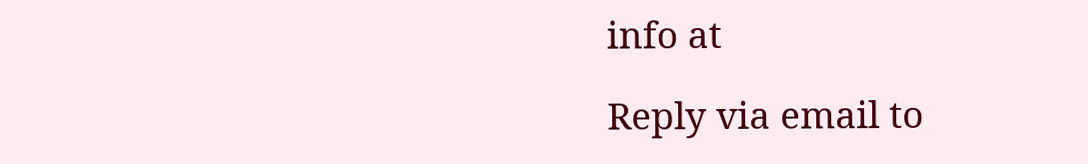info at

Reply via email to